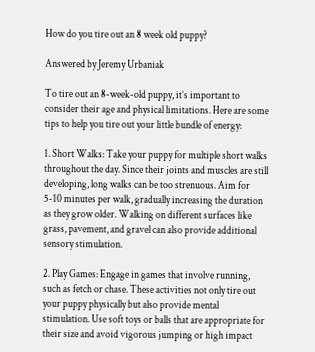How do you tire out an 8 week old puppy?

Answered by Jeremy Urbaniak

To tire out an 8-week-old puppy, it’s important to consider their age and physical limitations. Here are some tips to help you tire out your little bundle of energy:

1. Short Walks: Take your puppy for multiple short walks throughout the day. Since their joints and muscles are still developing, long walks can be too strenuous. Aim for 5-10 minutes per walk, gradually increasing the duration as they grow older. Walking on different surfaces like grass, pavement, and gravel can also provide additional sensory stimulation.

2. Play Games: Engage in games that involve running, such as fetch or chase. These activities not only tire out your puppy physically but also provide mental stimulation. Use soft toys or balls that are appropriate for their size and avoid vigorous jumping or high impact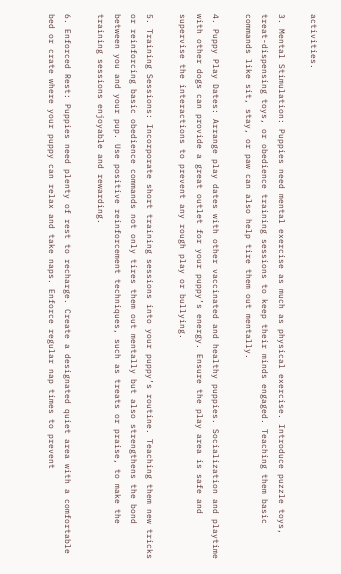activities.

3. Mental Stimulation: Puppies need mental exercise as much as physical exercise. Introduce puzzle toys, treat-dispensing toys, or obedience training sessions to keep their minds engaged. Teaching them basic commands like sit, stay, or paw can also help tire them out mentally.

4. Puppy Play Dates: Arrange play dates with other vaccinated and healthy puppies. Socialization and playtime with other dogs can provide a great outlet for your puppy’s energy. Ensure the play area is safe and supervise the interactions to prevent any rough play or bullying.

5. Training Sessions: Incorporate short training sessions into your puppy’s routine. Teaching them new tricks or reinforcing basic obedience commands not only tires them out mentally but also strengthens the bond between you and your pup. Use positive reinforcement techniques, such as treats or praise, to make the training sessions enjoyable and rewarding.

6. Enforced Rest: Puppies need plenty of rest to recharge. Create a designated quiet area with a comfortable bed or crate where your puppy can relax and take naps. Enforce regular nap times to prevent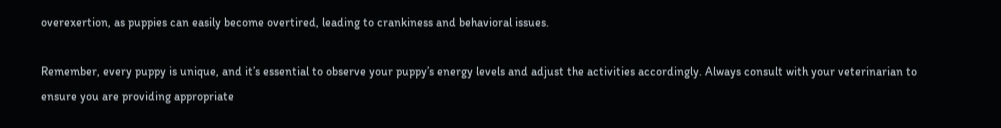overexertion, as puppies can easily become overtired, leading to crankiness and behavioral issues.

Remember, every puppy is unique, and it’s essential to observe your puppy’s energy levels and adjust the activities accordingly. Always consult with your veterinarian to ensure you are providing appropriate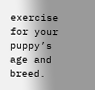exercise for your puppy’s age and breed.